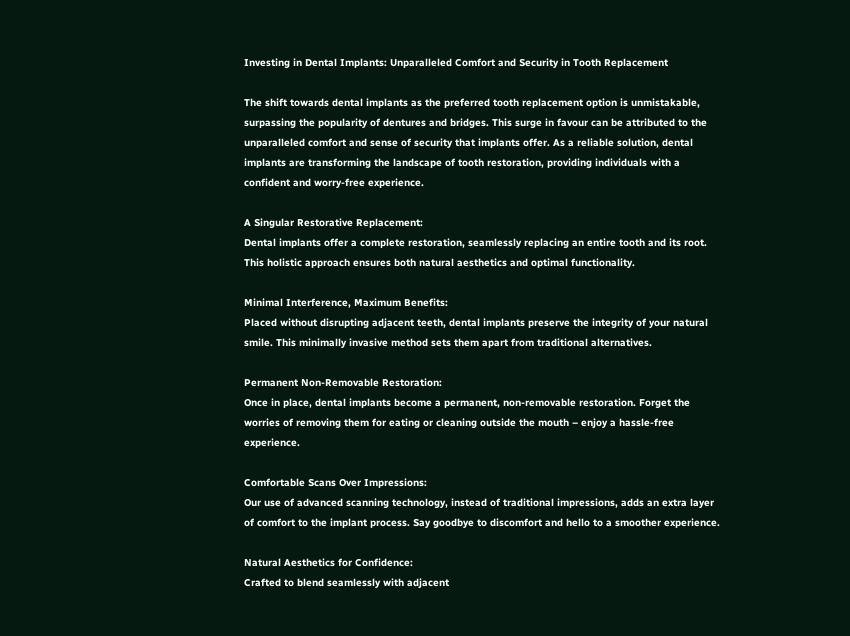Investing in Dental Implants: Unparalleled Comfort and Security in Tooth Replacement

The shift towards dental implants as the preferred tooth replacement option is unmistakable, surpassing the popularity of dentures and bridges. This surge in favour can be attributed to the unparalleled comfort and sense of security that implants offer. As a reliable solution, dental implants are transforming the landscape of tooth restoration, providing individuals with a confident and worry-free experience.

A Singular Restorative Replacement:
Dental implants offer a complete restoration, seamlessly replacing an entire tooth and its root. This holistic approach ensures both natural aesthetics and optimal functionality.

Minimal Interference, Maximum Benefits:
Placed without disrupting adjacent teeth, dental implants preserve the integrity of your natural smile. This minimally invasive method sets them apart from traditional alternatives.

Permanent Non-Removable Restoration:
Once in place, dental implants become a permanent, non-removable restoration. Forget the worries of removing them for eating or cleaning outside the mouth – enjoy a hassle-free experience.

Comfortable Scans Over Impressions:
Our use of advanced scanning technology, instead of traditional impressions, adds an extra layer of comfort to the implant process. Say goodbye to discomfort and hello to a smoother experience.

Natural Aesthetics for Confidence:
Crafted to blend seamlessly with adjacent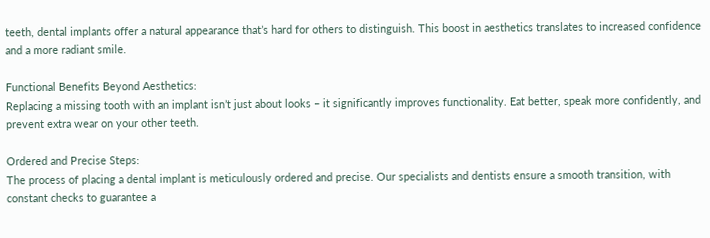teeth, dental implants offer a natural appearance that’s hard for others to distinguish. This boost in aesthetics translates to increased confidence and a more radiant smile.

Functional Benefits Beyond Aesthetics:
Replacing a missing tooth with an implant isn’t just about looks – it significantly improves functionality. Eat better, speak more confidently, and prevent extra wear on your other teeth.

Ordered and Precise Steps:
The process of placing a dental implant is meticulously ordered and precise. Our specialists and dentists ensure a smooth transition, with constant checks to guarantee a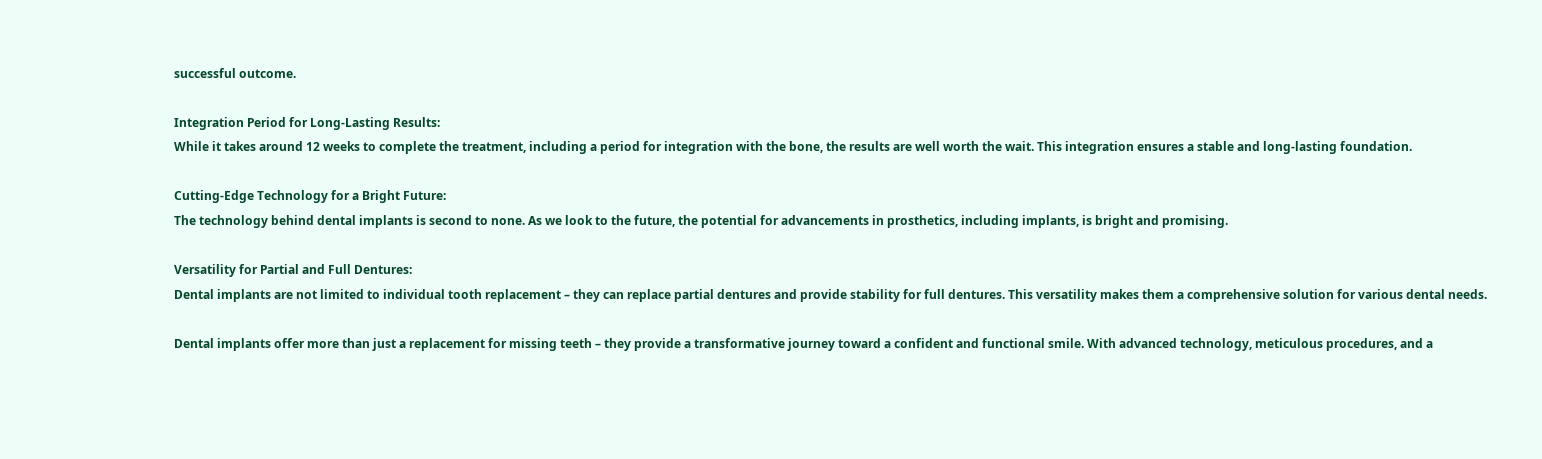successful outcome.

Integration Period for Long-Lasting Results:
While it takes around 12 weeks to complete the treatment, including a period for integration with the bone, the results are well worth the wait. This integration ensures a stable and long-lasting foundation.

Cutting-Edge Technology for a Bright Future:
The technology behind dental implants is second to none. As we look to the future, the potential for advancements in prosthetics, including implants, is bright and promising.

Versatility for Partial and Full Dentures:
Dental implants are not limited to individual tooth replacement – they can replace partial dentures and provide stability for full dentures. This versatility makes them a comprehensive solution for various dental needs.

Dental implants offer more than just a replacement for missing teeth – they provide a transformative journey toward a confident and functional smile. With advanced technology, meticulous procedures, and a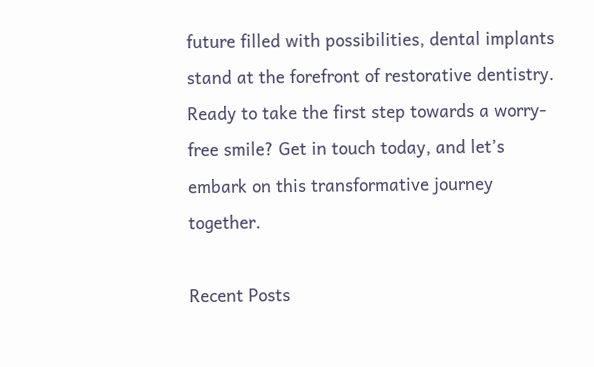future filled with possibilities, dental implants stand at the forefront of restorative dentistry. Ready to take the first step towards a worry-free smile? Get in touch today, and let’s embark on this transformative journey together.

Recent Posts